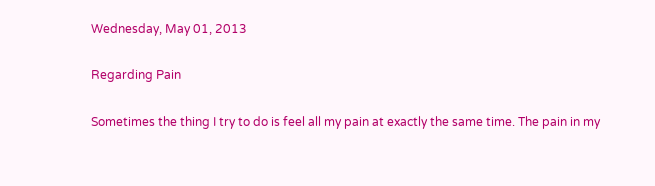Wednesday, May 01, 2013

Regarding Pain

Sometimes the thing I try to do is feel all my pain at exactly the same time. The pain in my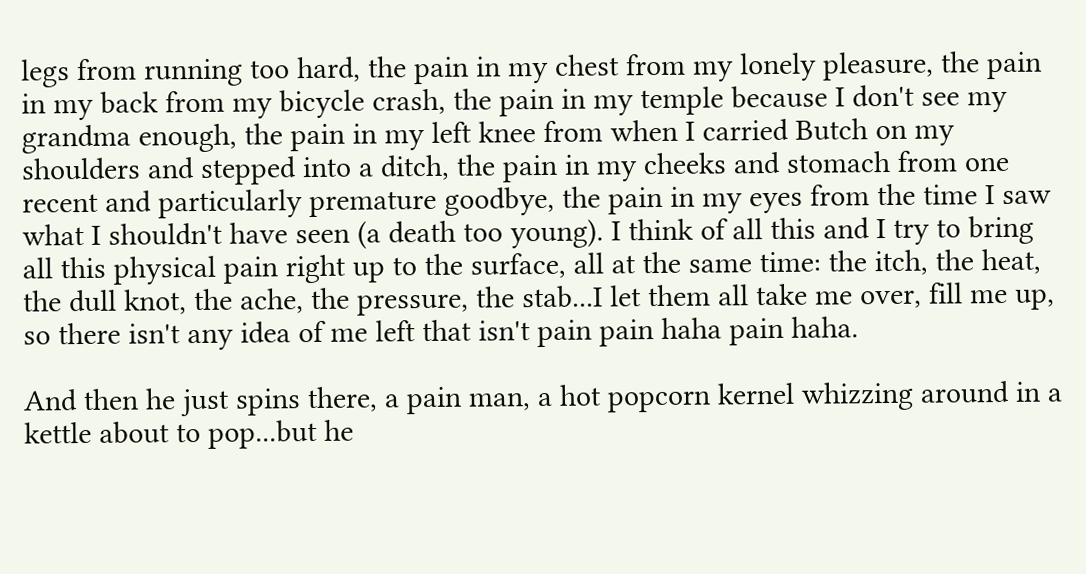legs from running too hard, the pain in my chest from my lonely pleasure, the pain in my back from my bicycle crash, the pain in my temple because I don't see my grandma enough, the pain in my left knee from when I carried Butch on my shoulders and stepped into a ditch, the pain in my cheeks and stomach from one recent and particularly premature goodbye, the pain in my eyes from the time I saw what I shouldn't have seen (a death too young). I think of all this and I try to bring all this physical pain right up to the surface, all at the same time: the itch, the heat, the dull knot, the ache, the pressure, the stab...I let them all take me over, fill me up, so there isn't any idea of me left that isn't pain pain haha pain haha.

And then he just spins there, a pain man, a hot popcorn kernel whizzing around in a kettle about to pop...but he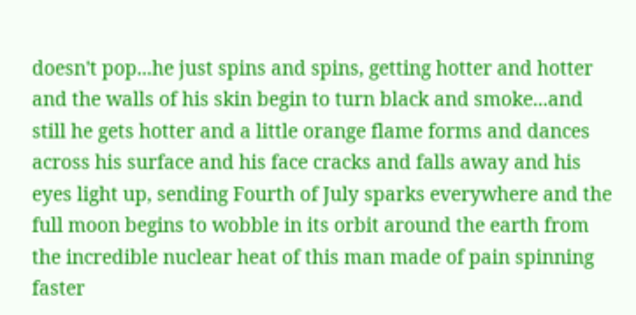doesn't pop...he just spins and spins, getting hotter and hotter and the walls of his skin begin to turn black and smoke...and still he gets hotter and a little orange flame forms and dances across his surface and his face cracks and falls away and his eyes light up, sending Fourth of July sparks everywhere and the full moon begins to wobble in its orbit around the earth from the incredible nuclear heat of this man made of pain spinning faster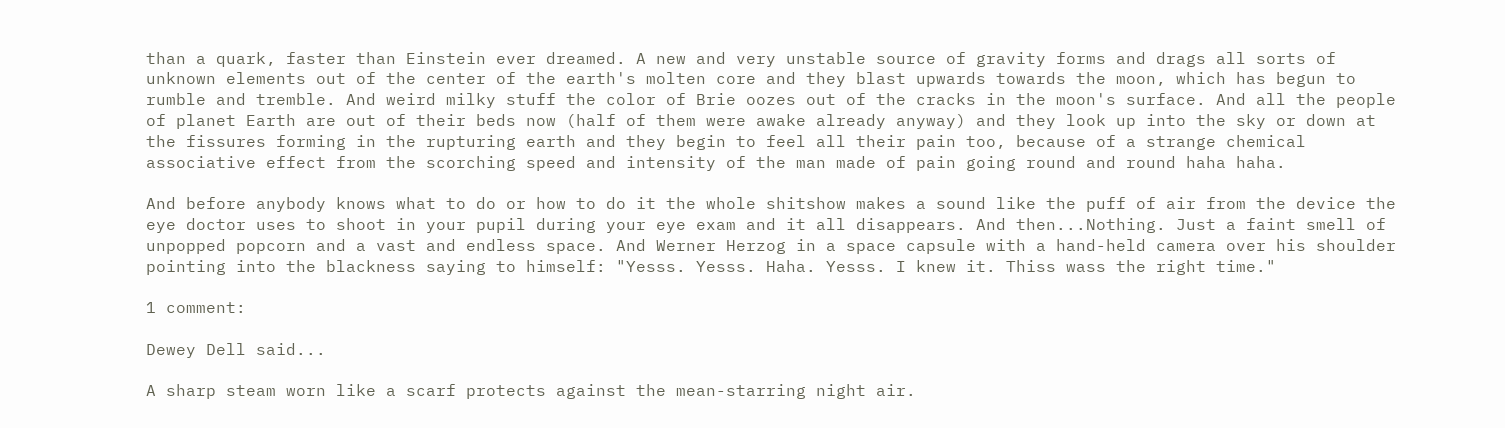than a quark, faster than Einstein ever dreamed. A new and very unstable source of gravity forms and drags all sorts of unknown elements out of the center of the earth's molten core and they blast upwards towards the moon, which has begun to rumble and tremble. And weird milky stuff the color of Brie oozes out of the cracks in the moon's surface. And all the people of planet Earth are out of their beds now (half of them were awake already anyway) and they look up into the sky or down at the fissures forming in the rupturing earth and they begin to feel all their pain too, because of a strange chemical associative effect from the scorching speed and intensity of the man made of pain going round and round haha haha.

And before anybody knows what to do or how to do it the whole shitshow makes a sound like the puff of air from the device the eye doctor uses to shoot in your pupil during your eye exam and it all disappears. And then...Nothing. Just a faint smell of unpopped popcorn and a vast and endless space. And Werner Herzog in a space capsule with a hand-held camera over his shoulder pointing into the blackness saying to himself: "Yesss. Yesss. Haha. Yesss. I knew it. Thiss wass the right time."

1 comment:

Dewey Dell said...

A sharp steam worn like a scarf protects against the mean-starring night air.